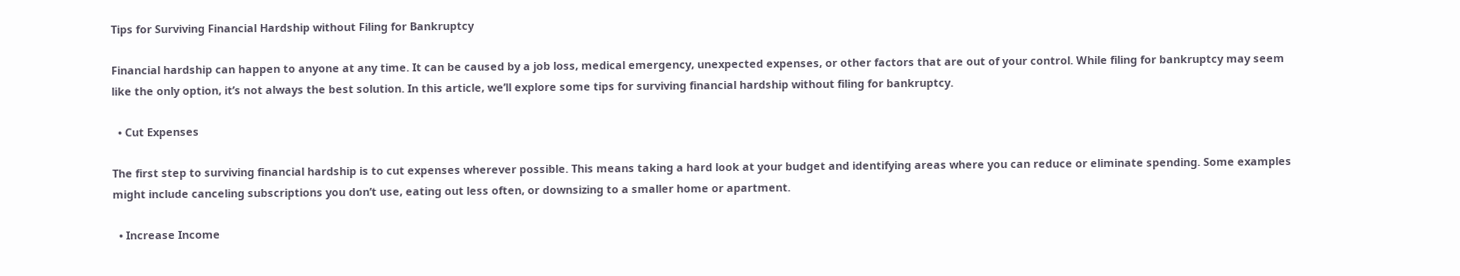Tips for Surviving Financial Hardship without Filing for Bankruptcy

Financial hardship can happen to anyone at any time. It can be caused by a job loss, medical emergency, unexpected expenses, or other factors that are out of your control. While filing for bankruptcy may seem like the only option, it’s not always the best solution. In this article, we’ll explore some tips for surviving financial hardship without filing for bankruptcy.

  • Cut Expenses

The first step to surviving financial hardship is to cut expenses wherever possible. This means taking a hard look at your budget and identifying areas where you can reduce or eliminate spending. Some examples might include canceling subscriptions you don’t use, eating out less often, or downsizing to a smaller home or apartment.

  • Increase Income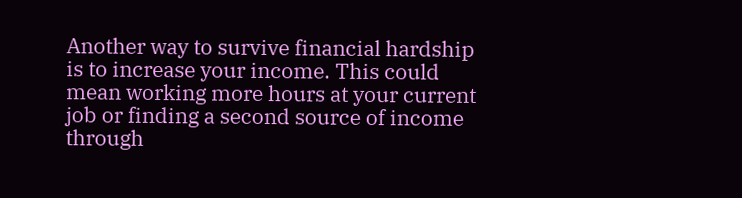Another way to survive financial hardship is to increase your income. This could mean working more hours at your current job or finding a second source of income through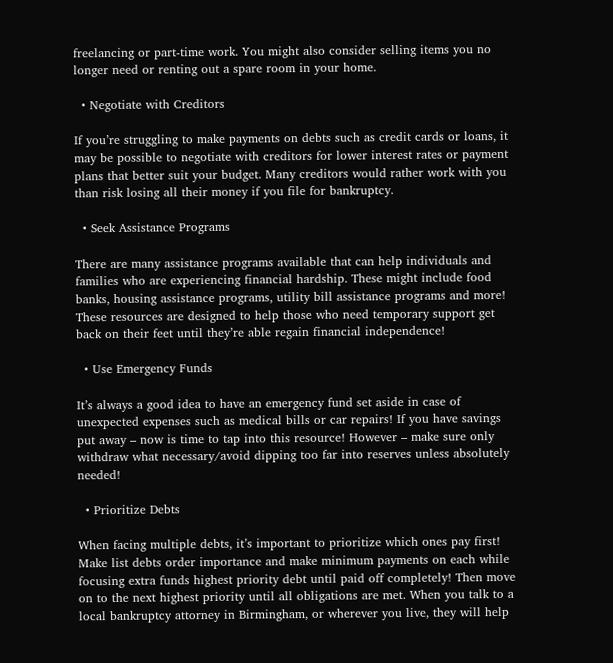freelancing or part-time work. You might also consider selling items you no longer need or renting out a spare room in your home.

  • Negotiate with Creditors

If you’re struggling to make payments on debts such as credit cards or loans, it may be possible to negotiate with creditors for lower interest rates or payment plans that better suit your budget. Many creditors would rather work with you than risk losing all their money if you file for bankruptcy.

  • Seek Assistance Programs

There are many assistance programs available that can help individuals and families who are experiencing financial hardship. These might include food banks, housing assistance programs, utility bill assistance programs and more! These resources are designed to help those who need temporary support get back on their feet until they’re able regain financial independence!

  • Use Emergency Funds

It’s always a good idea to have an emergency fund set aside in case of unexpected expenses such as medical bills or car repairs! If you have savings put away – now is time to tap into this resource! However – make sure only withdraw what necessary/avoid dipping too far into reserves unless absolutely needed!

  • Prioritize Debts

When facing multiple debts, it’s important to prioritize which ones pay first! Make list debts order importance and make minimum payments on each while focusing extra funds highest priority debt until paid off completely! Then move on to the next highest priority until all obligations are met. When you talk to a local bankruptcy attorney in Birmingham, or wherever you live, they will help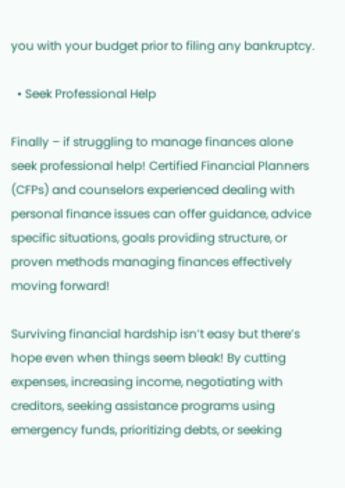you with your budget prior to filing any bankruptcy.

  • Seek Professional Help

Finally – if struggling to manage finances alone seek professional help! Certified Financial Planners (CFPs) and counselors experienced dealing with personal finance issues can offer guidance, advice specific situations, goals providing structure, or proven methods managing finances effectively moving forward!

Surviving financial hardship isn’t easy but there’s hope even when things seem bleak! By cutting expenses, increasing income, negotiating with creditors, seeking assistance programs using emergency funds, prioritizing debts, or seeking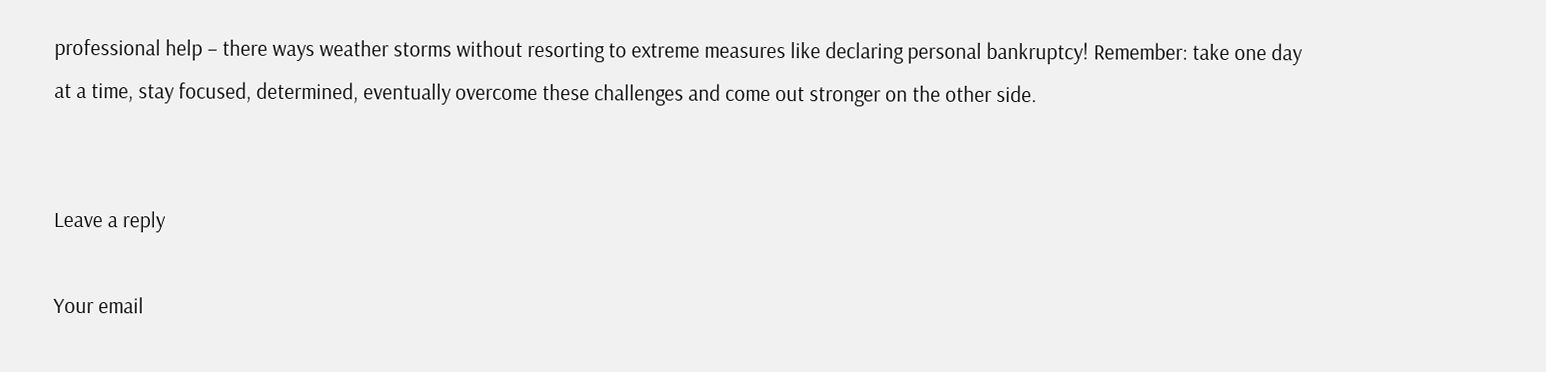professional help – there ways weather storms without resorting to extreme measures like declaring personal bankruptcy! Remember: take one day at a time, stay focused, determined, eventually overcome these challenges and come out stronger on the other side.


Leave a reply

Your email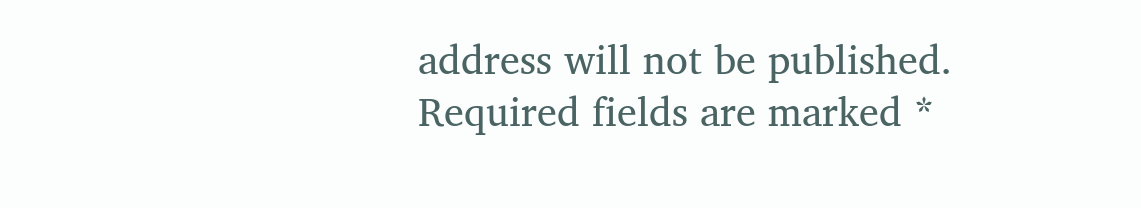address will not be published. Required fields are marked *